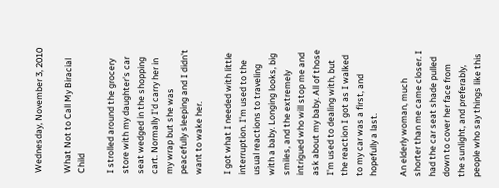Wednesday, November 3, 2010

What Not to Call My Biracial Child

I strolled around the grocery store with my daughter's car seat wedged in the shopping cart. Normally I'd carry her in my wrap but she was peacefully sleeping and I didn't want to wake her.

I got what I needed with little interruption. I'm used to the usual reactions to traveling with a baby. Longing looks, big smiles, and the extremely intrigued who will stop me and ask about my baby. All of those I'm used to dealing with, but the reaction I got as I walked to my car was a first, and hopefully a last.

An elderly woman, much shorter than me came closer. I had the car seat shade pulled down to cover her face from the sunlight, and preferably, people who say things like this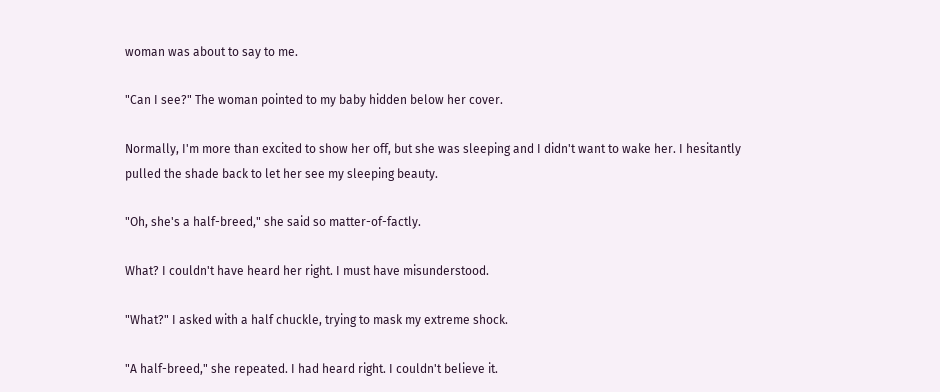woman was about to say to me.

"Can I see?" The woman pointed to my baby hidden below her cover.

Normally, I'm more than excited to show her off, but she was sleeping and I didn't want to wake her. I hesitantly pulled the shade back to let her see my sleeping beauty.

"Oh, she's a half-breed," she said so matter-of-factly.

What? I couldn't have heard her right. I must have misunderstood.

"What?" I asked with a half chuckle, trying to mask my extreme shock.

"A half-breed," she repeated. I had heard right. I couldn't believe it.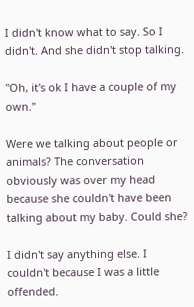I didn't know what to say. So I didn't. And she didn't stop talking.

"Oh, it's ok I have a couple of my own."

Were we talking about people or animals? The conversation obviously was over my head because she couldn't have been talking about my baby. Could she?

I didn't say anything else. I couldn't because I was a little offended.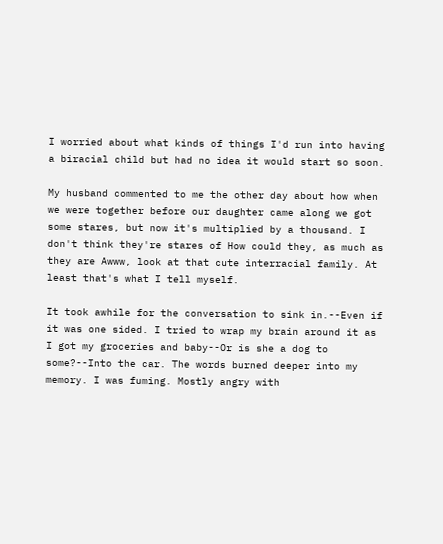I worried about what kinds of things I'd run into having a biracial child but had no idea it would start so soon.

My husband commented to me the other day about how when we were together before our daughter came along we got some stares, but now it's multiplied by a thousand. I don't think they're stares of How could they, as much as they are Awww, look at that cute interracial family. At least that's what I tell myself.

It took awhile for the conversation to sink in.--Even if it was one sided. I tried to wrap my brain around it as I got my groceries and baby--Or is she a dog to some?--Into the car. The words burned deeper into my memory. I was fuming. Mostly angry with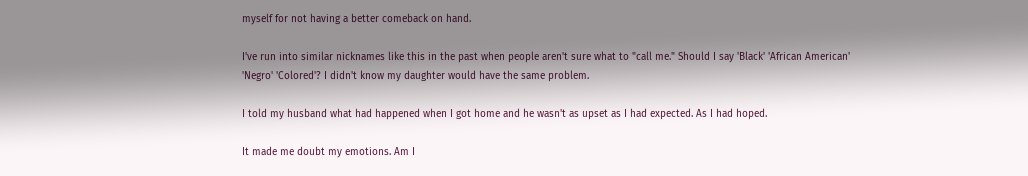myself for not having a better comeback on hand.

I've run into similar nicknames like this in the past when people aren't sure what to "call me." Should I say 'Black' 'African American' 'Negro' 'Colored'? I didn't know my daughter would have the same problem.

I told my husband what had happened when I got home and he wasn't as upset as I had expected. As I had hoped.

It made me doubt my emotions. Am I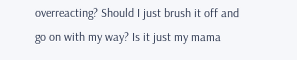overreacting? Should I just brush it off and go on with my way? Is it just my mama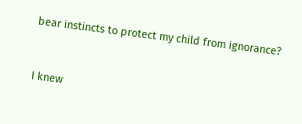bear instincts to protect my child from ignorance?


I knew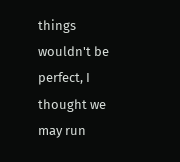things wouldn't be perfect, I thought we may run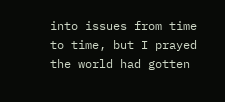into issues from time to time, but I prayed the world had gotten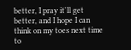better, I pray it'll get better, and I hope I can think on my toes next time to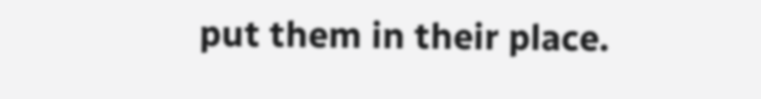put them in their place.